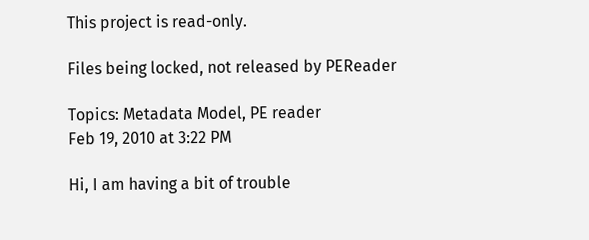This project is read-only.

Files being locked, not released by PEReader

Topics: Metadata Model, PE reader
Feb 19, 2010 at 3:22 PM

Hi, I am having a bit of trouble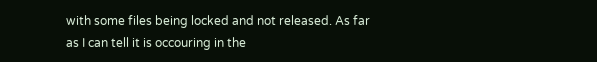with some files being locked and not released. As far as I can tell it is occouring in the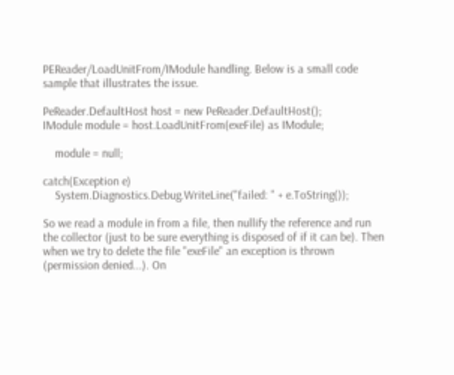PEReader/LoadUnitFrom/IModule handling. Below is a small code sample that illustrates the issue.

PeReader.DefaultHost host = new PeReader.DefaultHost();
IModule module = host.LoadUnitFrom(exeFile) as IModule;

    module = null;

catch(Exception e)
    System.Diagnostics.Debug.WriteLine("failed: " + e.ToString());

So we read a module in from a file, then nullify the reference and run the collector (just to be sure everything is disposed of if it can be). Then when we try to delete the file "exeFile" an exception is thrown (permission denied...). On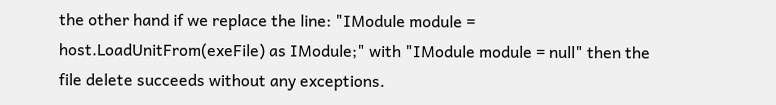the other hand if we replace the line: "IModule module = host.LoadUnitFrom(exeFile) as IModule;" with "IModule module = null" then the file delete succeeds without any exceptions.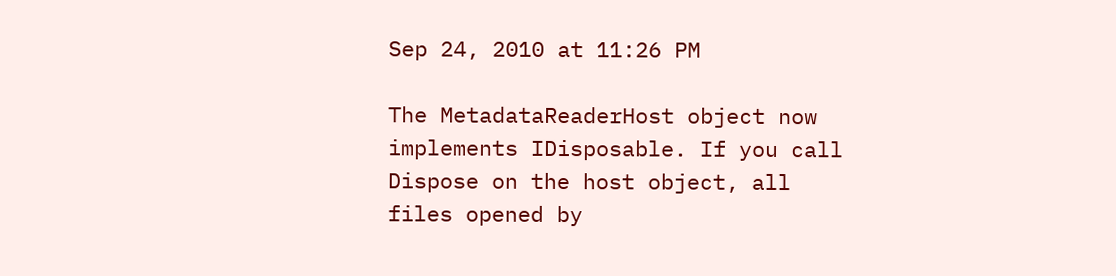Sep 24, 2010 at 11:26 PM

The MetadataReaderHost object now implements IDisposable. If you call Dispose on the host object, all files opened by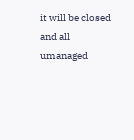it will be closed and all umanaged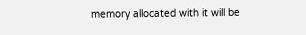memory allocated with it will be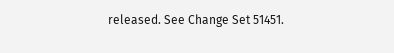released. See Change Set 51451.